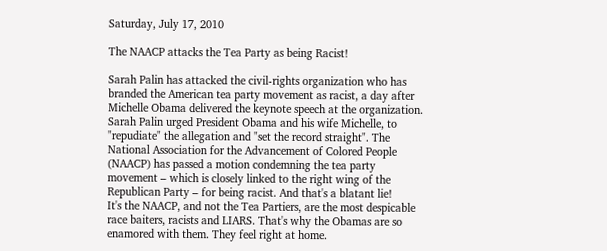Saturday, July 17, 2010

The NAACP attacks the Tea Party as being Racist!

Sarah Palin has attacked the civil-rights organization who has branded the American tea party movement as racist, a day after Michelle Obama delivered the keynote speech at the organization. Sarah Palin urged President Obama and his wife Michelle, to "repudiate" the allegation and "set the record straight". The National Association for the Advancement of Colored People (NAACP) has passed a motion condemning the tea party movement – which is closely linked to the right wing of the Republican Party – for being racist. And that's a blatant lie!
It's the NAACP, and not the Tea Partiers, are the most despicable race baiters, racists and LIARS. That's why the Obamas are so enamored with them. They feel right at home.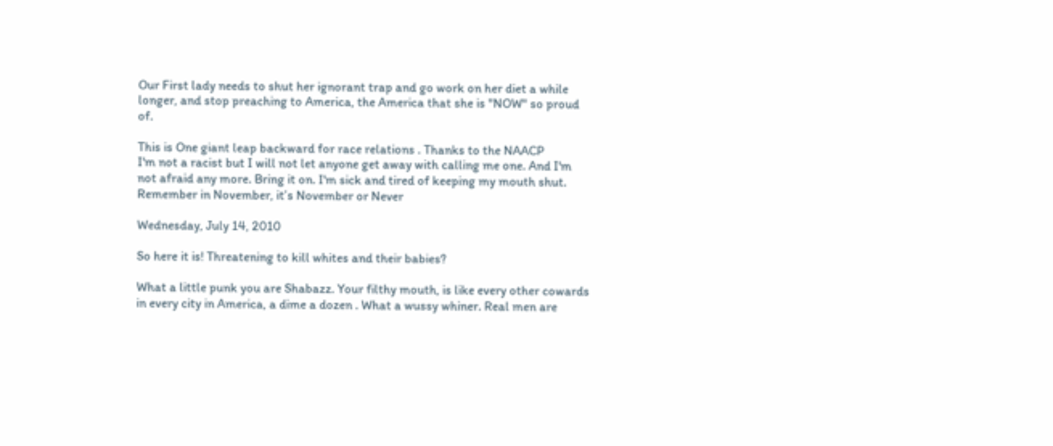Our First lady needs to shut her ignorant trap and go work on her diet a while longer, and stop preaching to America, the America that she is "NOW" so proud of.

This is One giant leap backward for race relations . Thanks to the NAACP
I'm not a racist but I will not let anyone get away with calling me one. And I'm not afraid any more. Bring it on. I'm sick and tired of keeping my mouth shut.
Remember in November, it’s November or Never

Wednesday, July 14, 2010

So here it is! Threatening to kill whites and their babies?

What a little punk you are Shabazz. Your filthy mouth, is like every other cowards in every city in America, a dime a dozen . What a wussy whiner. Real men are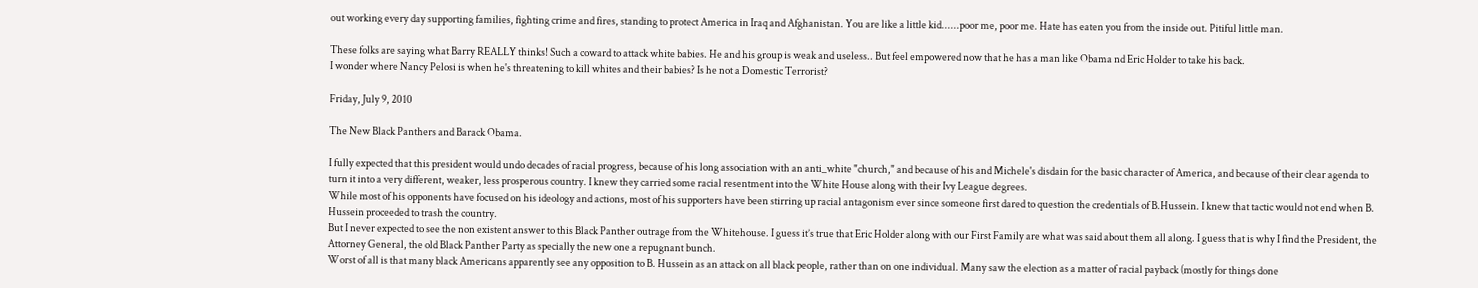out working every day supporting families, fighting crime and fires, standing to protect America in Iraq and Afghanistan. You are like a little kid......poor me, poor me. Hate has eaten you from the inside out. Pitiful little man.

These folks are saying what Barry REALLY thinks! Such a coward to attack white babies. He and his group is weak and useless.. But feel empowered now that he has a man like Obama nd Eric Holder to take his back.
I wonder where Nancy Pelosi is when he's threatening to kill whites and their babies? Is he not a Domestic Terrorist?

Friday, July 9, 2010

The New Black Panthers and Barack Obama.

I fully expected that this president would undo decades of racial progress, because of his long association with an anti_white "church," and because of his and Michele's disdain for the basic character of America, and because of their clear agenda to turn it into a very different, weaker, less prosperous country. I knew they carried some racial resentment into the White House along with their Ivy League degrees.
While most of his opponents have focused on his ideology and actions, most of his supporters have been stirring up racial antagonism ever since someone first dared to question the credentials of B.Hussein. I knew that tactic would not end when B. Hussein proceeded to trash the country.
But I never expected to see the non existent answer to this Black Panther outrage from the Whitehouse. I guess it’s true that Eric Holder along with our First Family are what was said about them all along. I guess that is why I find the President, the Attorney General, the old Black Panther Party as specially the new one a repugnant bunch.
Worst of all is that many black Americans apparently see any opposition to B. Hussein as an attack on all black people, rather than on one individual. Many saw the election as a matter of racial payback (mostly for things done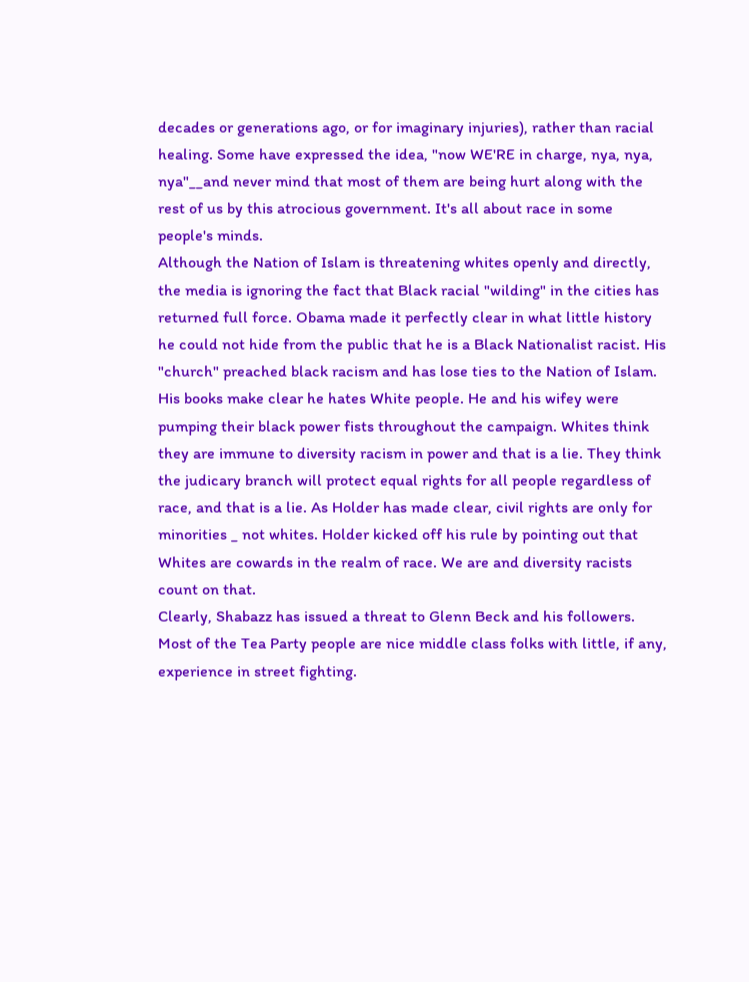decades or generations ago, or for imaginary injuries), rather than racial healing. Some have expressed the idea, "now WE'RE in charge, nya, nya, nya"__and never mind that most of them are being hurt along with the rest of us by this atrocious government. It's all about race in some people's minds.
Although the Nation of Islam is threatening whites openly and directly, the media is ignoring the fact that Black racial "wilding" in the cities has returned full force. Obama made it perfectly clear in what little history he could not hide from the public that he is a Black Nationalist racist. His "church" preached black racism and has lose ties to the Nation of Islam. His books make clear he hates White people. He and his wifey were pumping their black power fists throughout the campaign. Whites think they are immune to diversity racism in power and that is a lie. They think the judicary branch will protect equal rights for all people regardless of race, and that is a lie. As Holder has made clear, civil rights are only for minorities _ not whites. Holder kicked off his rule by pointing out that Whites are cowards in the realm of race. We are and diversity racists count on that.
Clearly, Shabazz has issued a threat to Glenn Beck and his followers. Most of the Tea Party people are nice middle class folks with little, if any, experience in street fighting.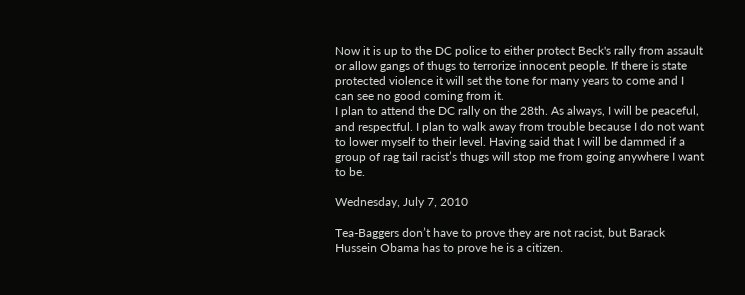Now it is up to the DC police to either protect Beck's rally from assault or allow gangs of thugs to terrorize innocent people. If there is state protected violence it will set the tone for many years to come and I can see no good coming from it.
I plan to attend the DC rally on the 28th. As always, I will be peaceful, and respectful. I plan to walk away from trouble because I do not want to lower myself to their level. Having said that I will be dammed if a group of rag tail racist’s thugs will stop me from going anywhere I want to be.

Wednesday, July 7, 2010

Tea-Baggers don’t have to prove they are not racist, but Barack Hussein Obama has to prove he is a citizen.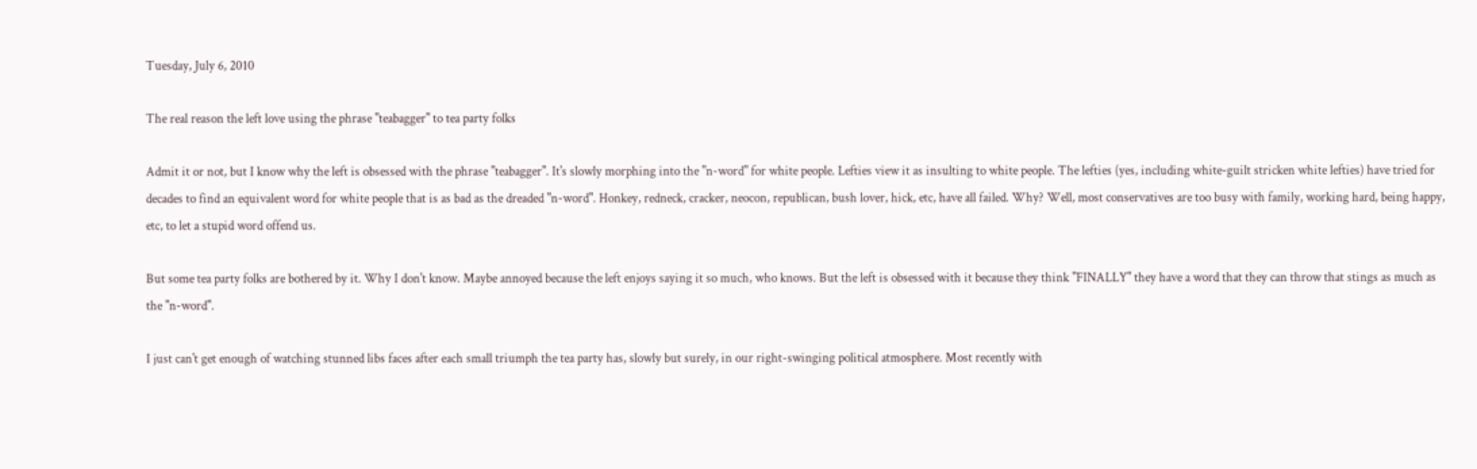Tuesday, July 6, 2010

The real reason the left love using the phrase "teabagger" to tea party folks

Admit it or not, but I know why the left is obsessed with the phrase "teabagger". It's slowly morphing into the "n-word" for white people. Lefties view it as insulting to white people. The lefties (yes, including white-guilt stricken white lefties) have tried for decades to find an equivalent word for white people that is as bad as the dreaded "n-word". Honkey, redneck, cracker, neocon, republican, bush lover, hick, etc, have all failed. Why? Well, most conservatives are too busy with family, working hard, being happy, etc, to let a stupid word offend us.

But some tea party folks are bothered by it. Why I don't know. Maybe annoyed because the left enjoys saying it so much, who knows. But the left is obsessed with it because they think "FINALLY" they have a word that they can throw that stings as much as the "n-word".

I just can't get enough of watching stunned libs faces after each small triumph the tea party has, slowly but surely, in our right-swinging political atmosphere. Most recently with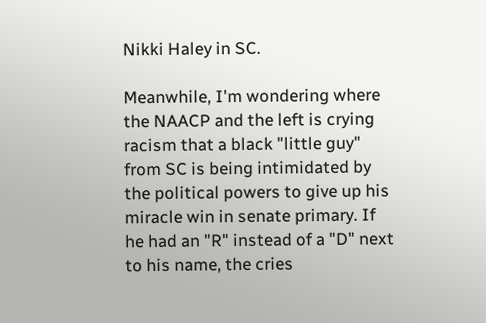Nikki Haley in SC.

Meanwhile, I'm wondering where the NAACP and the left is crying racism that a black "little guy" from SC is being intimidated by the political powers to give up his miracle win in senate primary. If he had an "R" instead of a "D" next to his name, the cries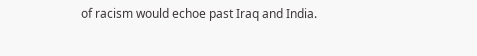of racism would echoe past Iraq and India.